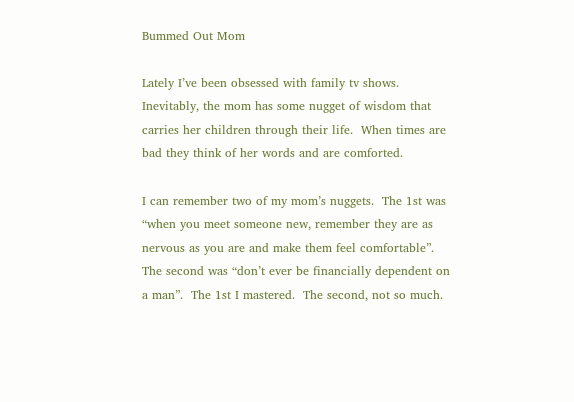Bummed Out Mom

Lately I’ve been obsessed with family tv shows.  Inevitably, the mom has some nugget of wisdom that carries her children through their life.  When times are bad they think of her words and are comforted.

I can remember two of my mom’s nuggets.  The 1st was “when you meet someone new, remember they are as nervous as you are and make them feel comfortable”.  The second was “don’t ever be financially dependent on a man”.  The 1st I mastered.  The second, not so much.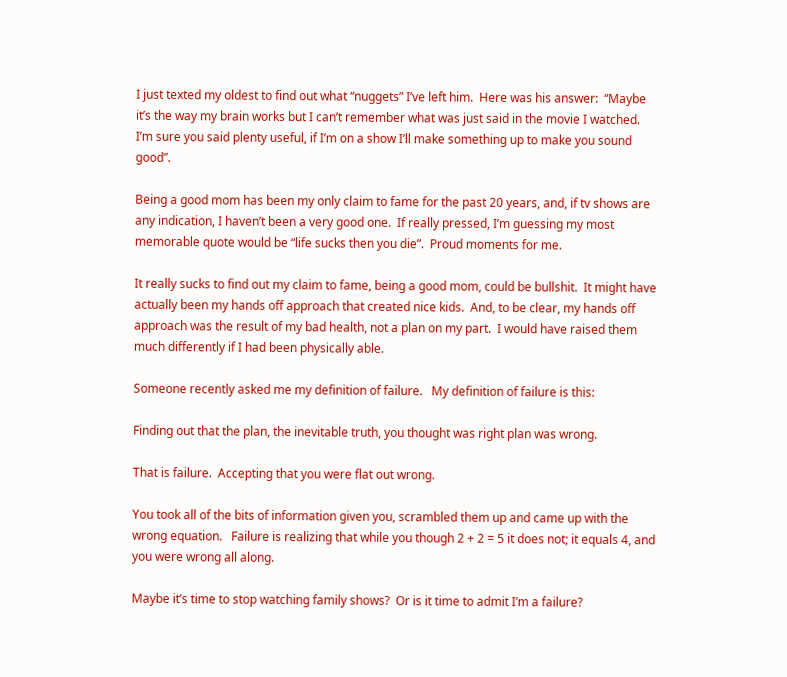I just texted my oldest to find out what “nuggets” I’ve left him.  Here was his answer:  “Maybe it’s the way my brain works but I can’t remember what was just said in the movie I watched.  I’m sure you said plenty useful, if I’m on a show I’ll make something up to make you sound good”.

Being a good mom has been my only claim to fame for the past 20 years, and, if tv shows are any indication, I haven’t been a very good one.  If really pressed, I’m guessing my most memorable quote would be “life sucks then you die”.  Proud moments for me.

It really sucks to find out my claim to fame, being a good mom, could be bullshit.  It might have actually been my hands off approach that created nice kids.  And, to be clear, my hands off approach was the result of my bad health, not a plan on my part.  I would have raised them much differently if I had been physically able.

Someone recently asked me my definition of failure.   My definition of failure is this:

Finding out that the plan, the inevitable truth, you thought was right plan was wrong.

That is failure.  Accepting that you were flat out wrong.

You took all of the bits of information given you, scrambled them up and came up with the wrong equation.   Failure is realizing that while you though 2 + 2 = 5 it does not; it equals 4, and you were wrong all along.

Maybe it’s time to stop watching family shows?  Or is it time to admit I’m a failure?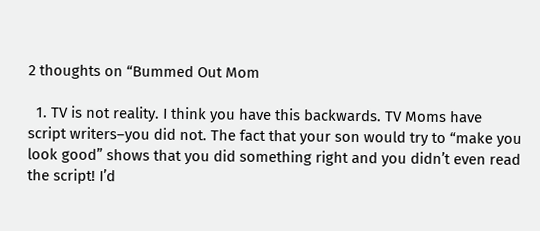2 thoughts on “Bummed Out Mom

  1. TV is not reality. I think you have this backwards. TV Moms have script writers–you did not. The fact that your son would try to “make you look good” shows that you did something right and you didn’t even read the script! I’d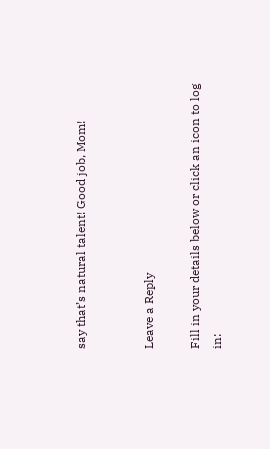say that’s natural talent! Good job, Mom!


Leave a Reply

Fill in your details below or click an icon to log in: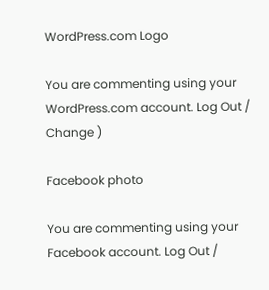WordPress.com Logo

You are commenting using your WordPress.com account. Log Out /  Change )

Facebook photo

You are commenting using your Facebook account. Log Out /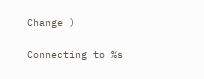Change )

Connecting to %s